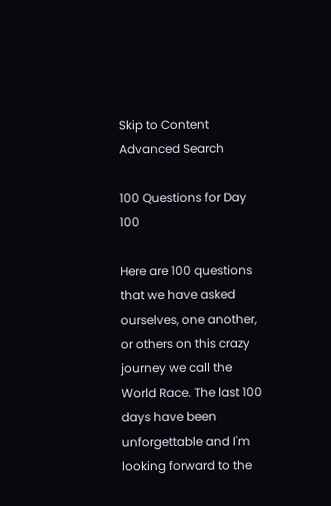Skip to Content
Advanced Search

100 Questions for Day 100

Here are 100 questions that we have asked ourselves, one another, or others on this crazy journey we call the World Race. The last 100 days have been unforgettable and I'm looking forward to the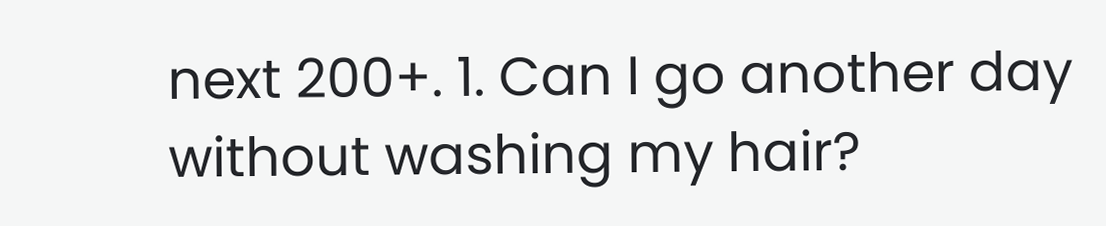next 200+. 1. Can I go another day without washing my hair?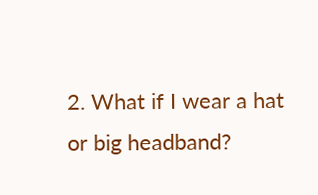2. What if I wear a hat or big headband?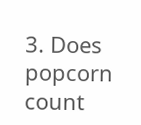3. Does popcorn count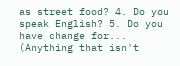as street food? 4. Do you speak English? 5. Do you have change for... (Anything that isn't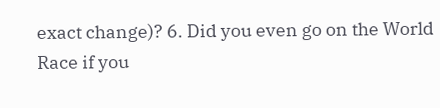exact change)? 6. Did you even go on the World Race if you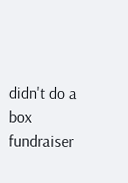didn't do a box fundraiser